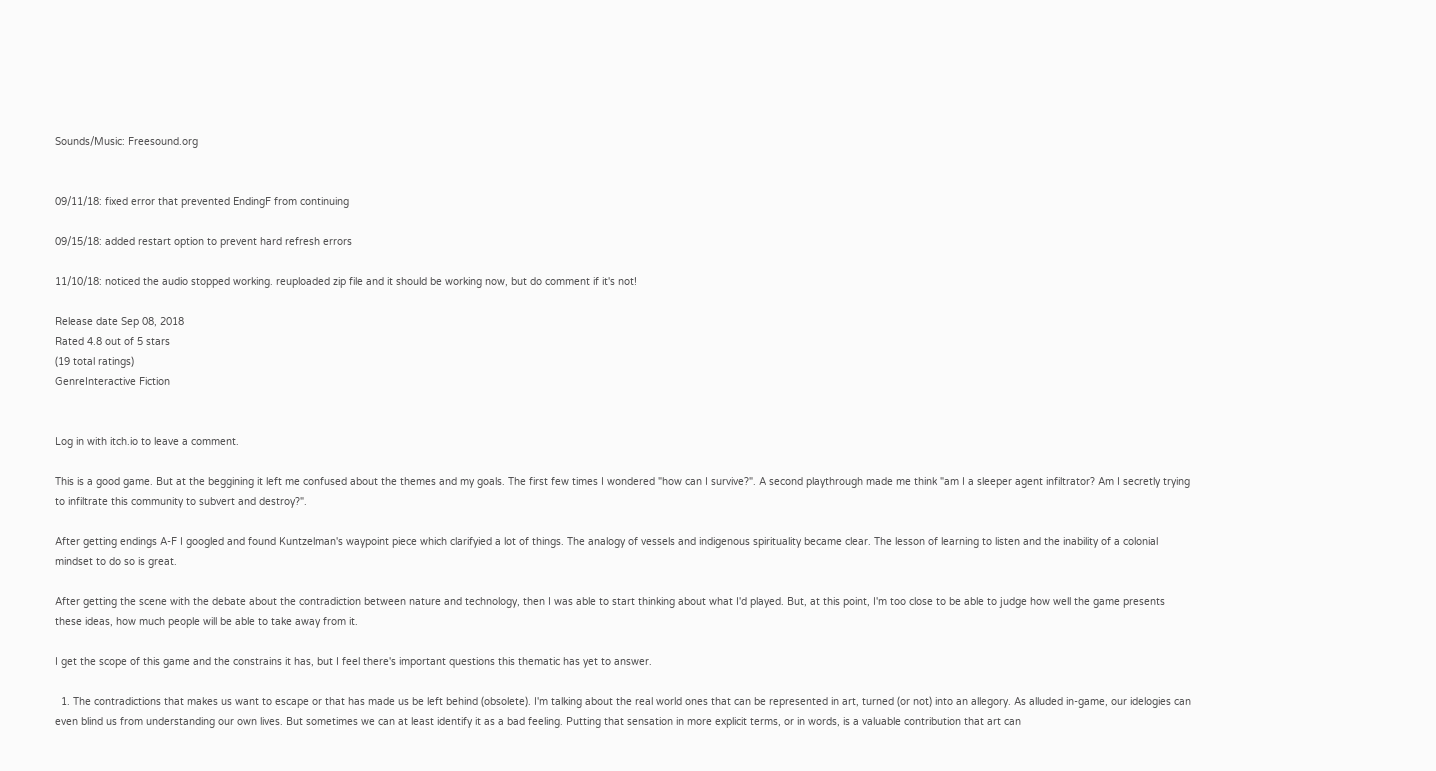Sounds/Music: Freesound.org


09/11/18: fixed error that prevented EndingF from continuing

09/15/18: added restart option to prevent hard refresh errors

11/10/18: noticed the audio stopped working. reuploaded zip file and it should be working now, but do comment if it's not!

Release date Sep 08, 2018
Rated 4.8 out of 5 stars
(19 total ratings)
GenreInteractive Fiction


Log in with itch.io to leave a comment.

This is a good game. But at the beggining it left me confused about the themes and my goals. The first few times I wondered "how can I survive?". A second playthrough made me think "am I a sleeper agent infiltrator? Am I secretly trying to infiltrate this community to subvert and destroy?".

After getting endings A-F I googled and found Kuntzelman's waypoint piece which clarifyied a lot of things. The analogy of vessels and indigenous spirituality became clear. The lesson of learning to listen and the inability of a colonial mindset to do so is great.

After getting the scene with the debate about the contradiction between nature and technology, then I was able to start thinking about what I'd played. But, at this point, I'm too close to be able to judge how well the game presents these ideas, how much people will be able to take away from it.

I get the scope of this game and the constrains it has, but I feel there's important questions this thematic has yet to answer.

  1. The contradictions that makes us want to escape or that has made us be left behind (obsolete). I'm talking about the real world ones that can be represented in art, turned (or not) into an allegory. As alluded in-game, our idelogies can even blind us from understanding our own lives. But sometimes we can at least identify it as a bad feeling. Putting that sensation in more explicit terms, or in words, is a valuable contribution that art can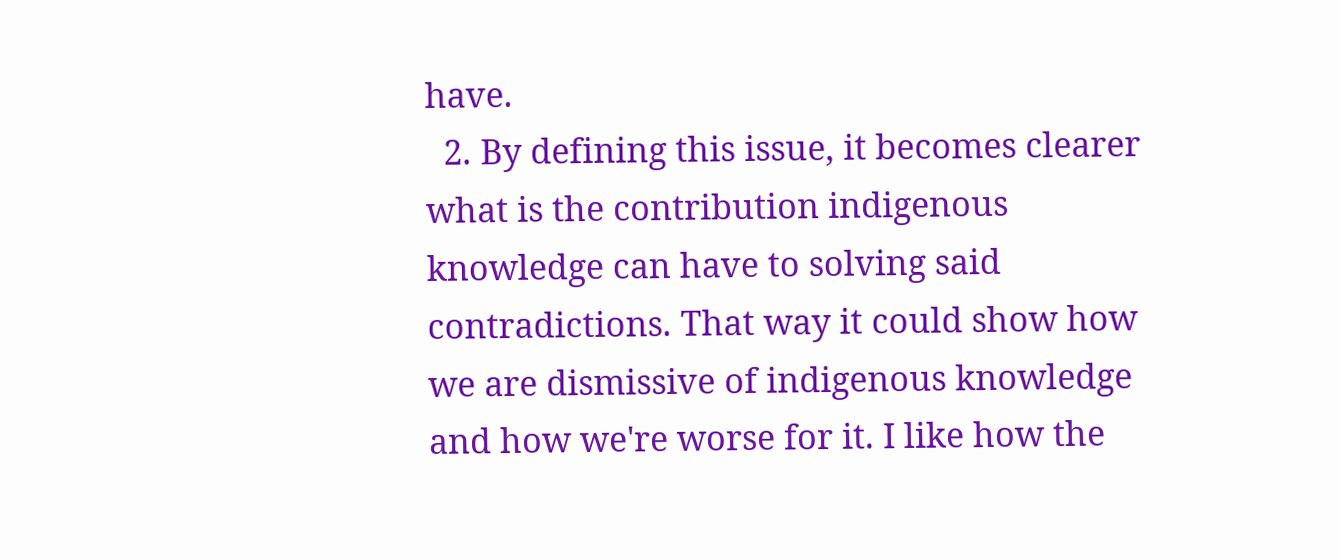have.
  2. By defining this issue, it becomes clearer what is the contribution indigenous knowledge can have to solving said contradictions. That way it could show how we are dismissive of indigenous knowledge and how we're worse for it. I like how the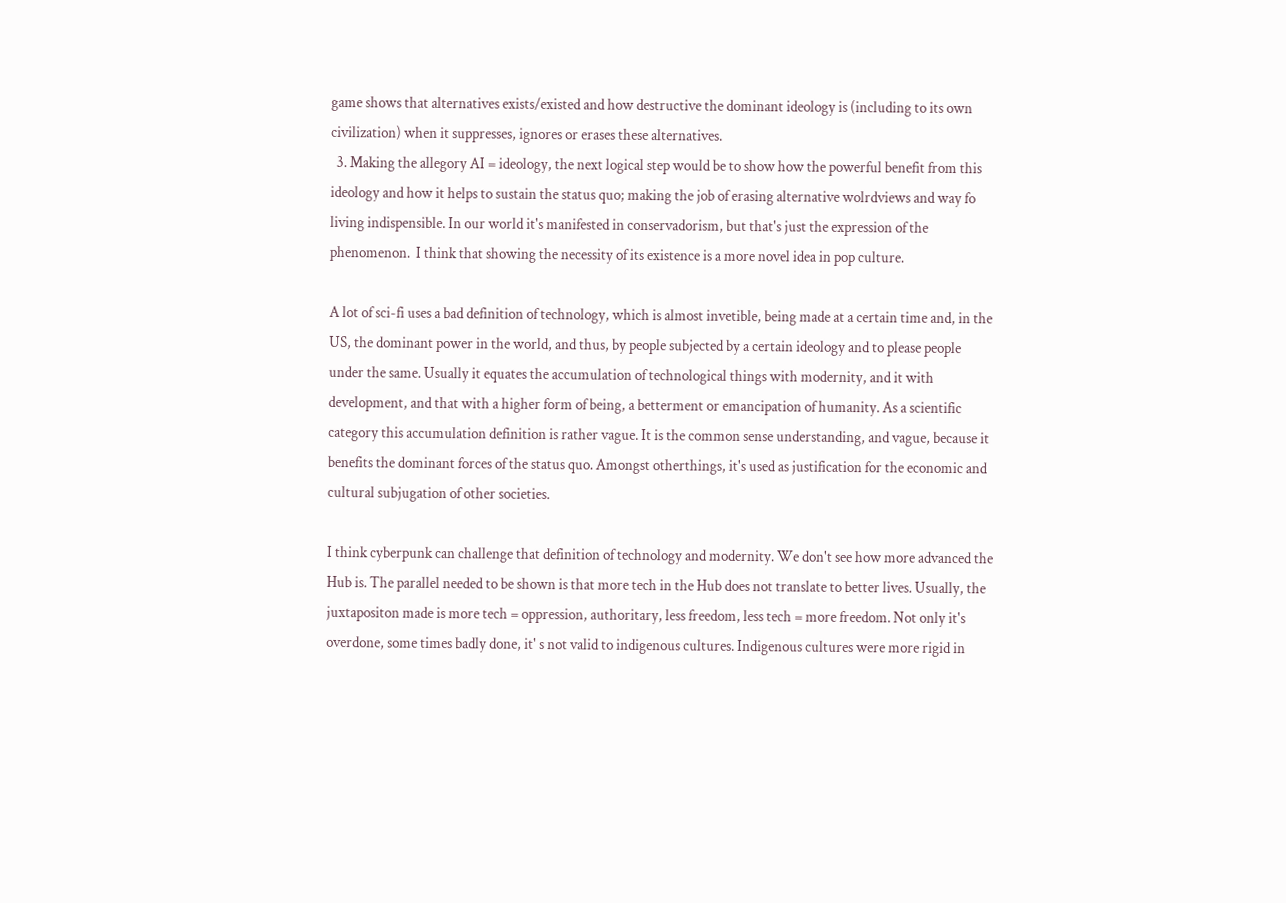game shows that alternatives exists/existed and how destructive the dominant ideology is (including to its own civilization) when it suppresses, ignores or erases these alternatives.
  3. Making the allegory AI = ideology, the next logical step would be to show how the powerful benefit from this ideology and how it helps to sustain the status quo; making the job of erasing alternative wolrdviews and way fo  living indispensible. In our world it's manifested in conservadorism, but that's just the expression of the phenomenon.  I think that showing the necessity of its existence is a more novel idea in pop culture.

A lot of sci-fi uses a bad definition of technology, which is almost invetible, being made at a certain time and, in the US, the dominant power in the world, and thus, by people subjected by a certain ideology and to please people under the same. Usually it equates the accumulation of technological things with modernity, and it with development, and that with a higher form of being, a betterment or emancipation of humanity. As a scientific category this accumulation definition is rather vague. It is the common sense understanding, and vague, because it benefits the dominant forces of the status quo. Amongst otherthings, it's used as justification for the economic and cultural subjugation of other societies.

I think cyberpunk can challenge that definition of technology and modernity. We don't see how more advanced the Hub is. The parallel needed to be shown is that more tech in the Hub does not translate to better lives. Usually, the juxtapositon made is more tech = oppression, authoritary, less freedom, less tech = more freedom. Not only it's overdone, some times badly done, it' s not valid to indigenous cultures. Indigenous cultures were more rigid in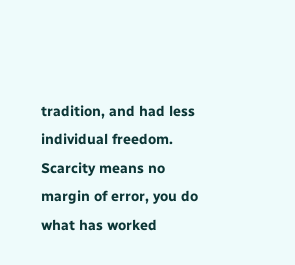tradition, and had less individual freedom. Scarcity means no margin of error, you do what has worked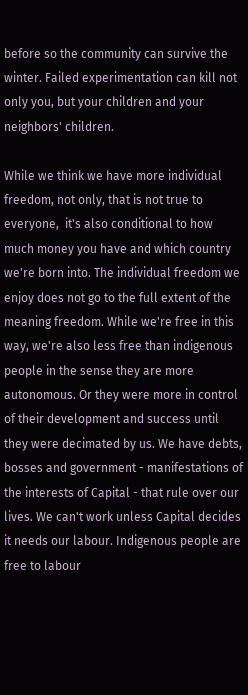before so the community can survive the winter. Failed experimentation can kill not only you, but your children and your neighbors' children.

While we think we have more individual freedom, not only, that is not true to everyone,  it's also conditional to how much money you have and which country we're born into. The individual freedom we enjoy does not go to the full extent of the meaning freedom. While we're free in this way, we're also less free than indigenous people in the sense they are more autonomous. Or they were more in control of their development and success until they were decimated by us. We have debts, bosses and government - manifestations of the interests of Capital - that rule over our lives. We can't work unless Capital decides it needs our labour. Indigenous people are free to labour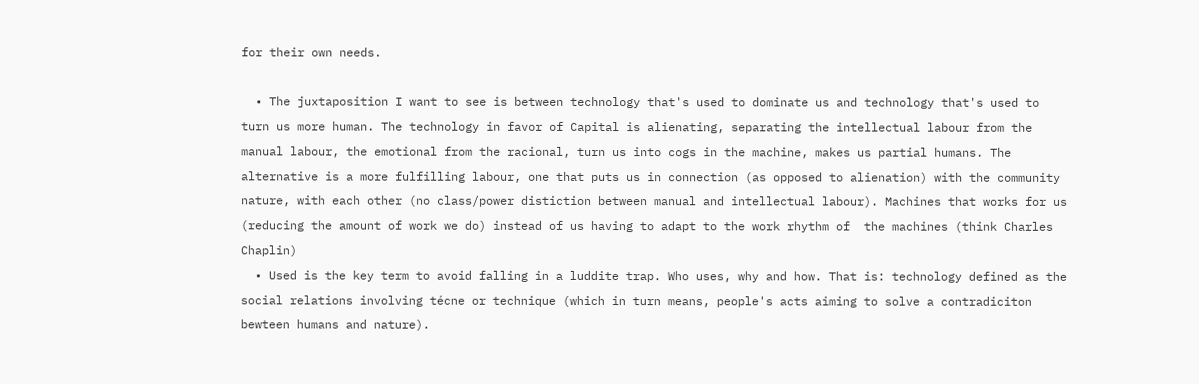for their own needs.

  • The juxtaposition I want to see is between technology that's used to dominate us and technology that's used to turn us more human. The technology in favor of Capital is alienating, separating the intellectual labour from the manual labour, the emotional from the racional, turn us into cogs in the machine, makes us partial humans. The alternative is a more fulfilling labour, one that puts us in connection (as opposed to alienation) with the community nature, with each other (no class/power distiction between manual and intellectual labour). Machines that works for us (reducing the amount of work we do) instead of us having to adapt to the work rhythm of  the machines (think Charles Chaplin)
  • Used is the key term to avoid falling in a luddite trap. Who uses, why and how. That is: technology defined as the social relations involving técne or technique (which in turn means, people's acts aiming to solve a contradiciton bewteen humans and nature).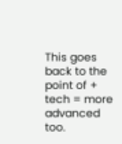This goes back to the point of + tech = more advanced too.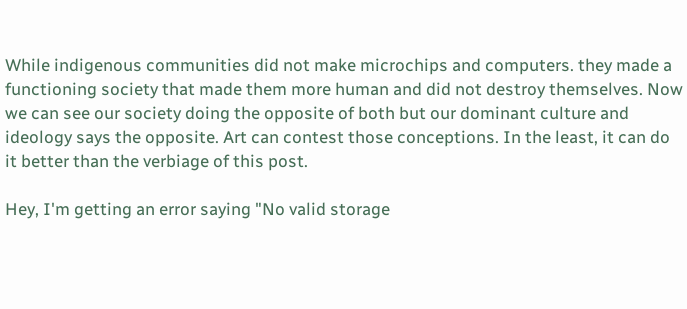While indigenous communities did not make microchips and computers. they made a functioning society that made them more human and did not destroy themselves. Now we can see our society doing the opposite of both but our dominant culture and ideology says the opposite. Art can contest those conceptions. In the least, it can do it better than the verbiage of this post.

Hey, I'm getting an error saying "No valid storage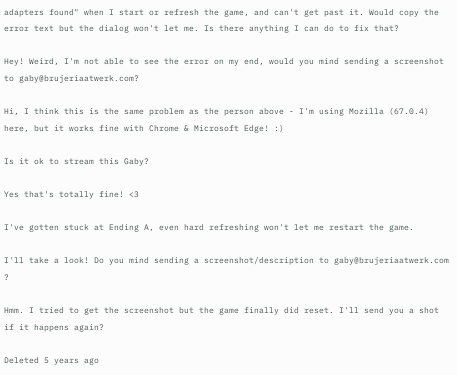adapters found" when I start or refresh the game, and can't get past it. Would copy the error text but the dialog won't let me. Is there anything I can do to fix that?

Hey! Weird, I'm not able to see the error on my end, would you mind sending a screenshot to gaby@brujeriaatwerk.com?

Hi, I think this is the same problem as the person above - I'm using Mozilla (67.0.4) here, but it works fine with Chrome & Microsoft Edge! :)

Is it ok to stream this Gaby?

Yes that's totally fine! <3

I've gotten stuck at Ending A, even hard refreshing won't let me restart the game.

I'll take a look! Do you mind sending a screenshot/description to gaby@brujeriaatwerk.com ?

Hmm. I tried to get the screenshot but the game finally did reset. I'll send you a shot if it happens again?

Deleted 5 years ago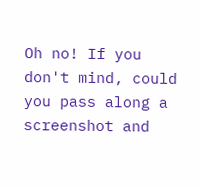Oh no! If you don't mind, could you pass along a screenshot and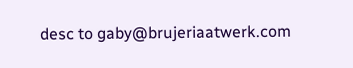desc to gaby@brujeriaatwerk.com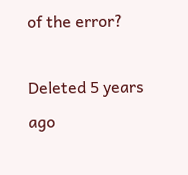of the error?

Deleted 5 years ago